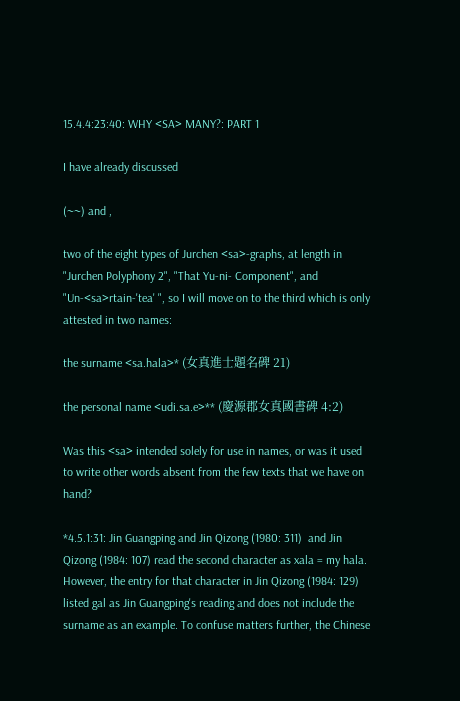15.4.4:23:40: WHY <SA> MANY?: PART 1

I have already discussed

(~~) and ,

two of the eight types of Jurchen <sa>-graphs, at length in "Jurchen Polyphony 2", "That Yu-ni- Component", and "Un-<sa>rtain-'tea' ", so I will move on to the third which is only attested in two names:

the surname <sa.hala>* (女真進士題名碑 21)

the personal name <udi.sa.e>** (慶源郡女真國書碑 4:2)

Was this <sa> intended solely for use in names, or was it used to write other words absent from the few texts that we have on hand?

*4.5.1:31: Jin Guangping and Jin Qizong (1980: 311)  and Jin Qizong (1984: 107) read the second character as xala = my hala. However, the entry for that character in Jin Qizong (1984: 129) listed gal as Jin Guangping's reading and does not include the surname as an example. To confuse matters further, the Chinese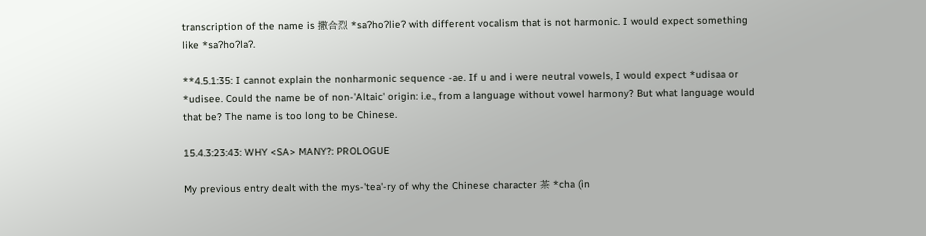transcription of the name is 撒合烈 *saʔhoʔlieʔ with different vocalism that is not harmonic. I would expect something like *saʔhoʔlaʔ.

**4.5.1:35: I cannot explain the nonharmonic sequence -ae. If u and i were neutral vowels, I would expect *udisaa or *udisee. Could the name be of non-'Altaic' origin: i.e., from a language without vowel harmony? But what language would that be? The name is too long to be Chinese.

15.4.3:23:43: WHY <SA> MANY?: PROLOGUE

My previous entry dealt with the mys-'tea'-ry of why the Chinese character 茶 *cha (in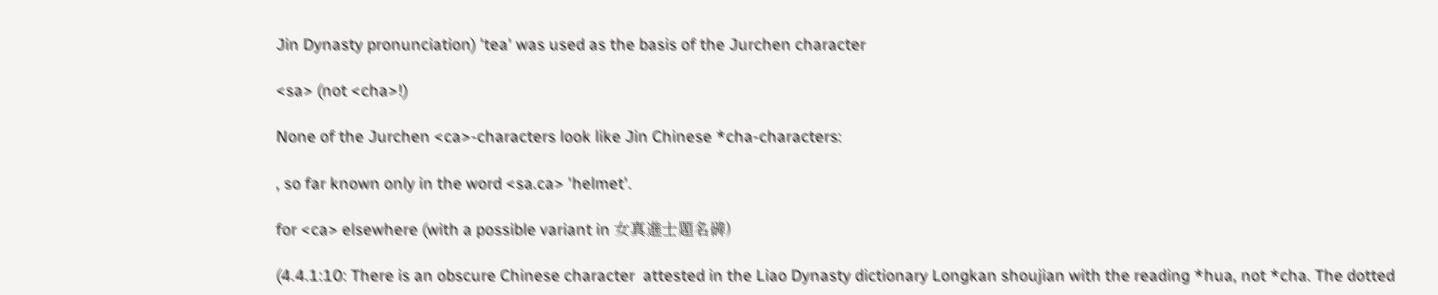Jin Dynasty pronunciation) 'tea' was used as the basis of the Jurchen character

<sa> (not <cha>!)

None of the Jurchen <ca>-characters look like Jin Chinese *cha-characters:

, so far known only in the word <sa.ca> 'helmet'.

for <ca> elsewhere (with a possible variant in 女真進士題名碑)

(4.4.1:10: There is an obscure Chinese character  attested in the Liao Dynasty dictionary Longkan shoujian with the reading *hua, not *cha. The dotted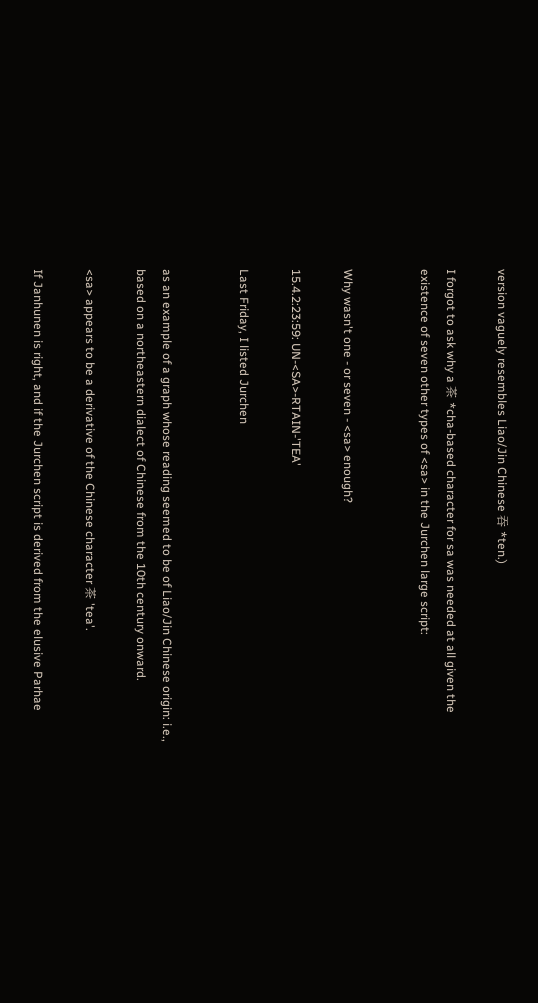version vaguely resembles Liao/Jin Chinese 吞 *ten.)

I forgot to ask why a 茶 *cha-based character for sa was needed at all given the existence of seven other types of <sa> in the Jurchen large script:


Why wasn't one - or seven - <sa> enough?

15.4.2:23:59: UN-<SA>-RTAIN-'TEA'

Last Friday, I listed Jurchen


as an example of a graph whose reading seemed to be of Liao/Jin Chinese origin: i.e., based on a northeastern dialect of Chinese from the 10th century onward.

<sa> appears to be a derivative of the Chinese character 茶 'tea'.

If Janhunen is right, and if the Jurchen script is derived from the elusive Parhae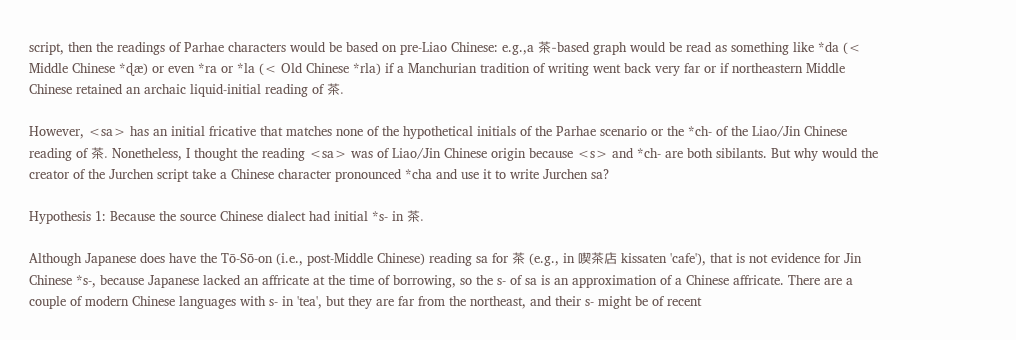script, then the readings of Parhae characters would be based on pre-Liao Chinese: e.g.,a 茶-based graph would be read as something like *da (< Middle Chinese *ɖæ) or even *ra or *la (< Old Chinese *rla) if a Manchurian tradition of writing went back very far or if northeastern Middle Chinese retained an archaic liquid-initial reading of 茶.

However, <sa> has an initial fricative that matches none of the hypothetical initials of the Parhae scenario or the *ch- of the Liao/Jin Chinese reading of 茶. Nonetheless, I thought the reading <sa> was of Liao/Jin Chinese origin because <s> and *ch- are both sibilants. But why would the creator of the Jurchen script take a Chinese character pronounced *cha and use it to write Jurchen sa?

Hypothesis 1: Because the source Chinese dialect had initial *s- in 茶.

Although Japanese does have the Tō-Sō-on (i.e., post-Middle Chinese) reading sa for 茶 (e.g., in 喫茶店 kissaten 'cafe'), that is not evidence for Jin Chinese *s-, because Japanese lacked an affricate at the time of borrowing, so the s- of sa is an approximation of a Chinese affricate. There are a couple of modern Chinese languages with s- in 'tea', but they are far from the northeast, and their s- might be of recent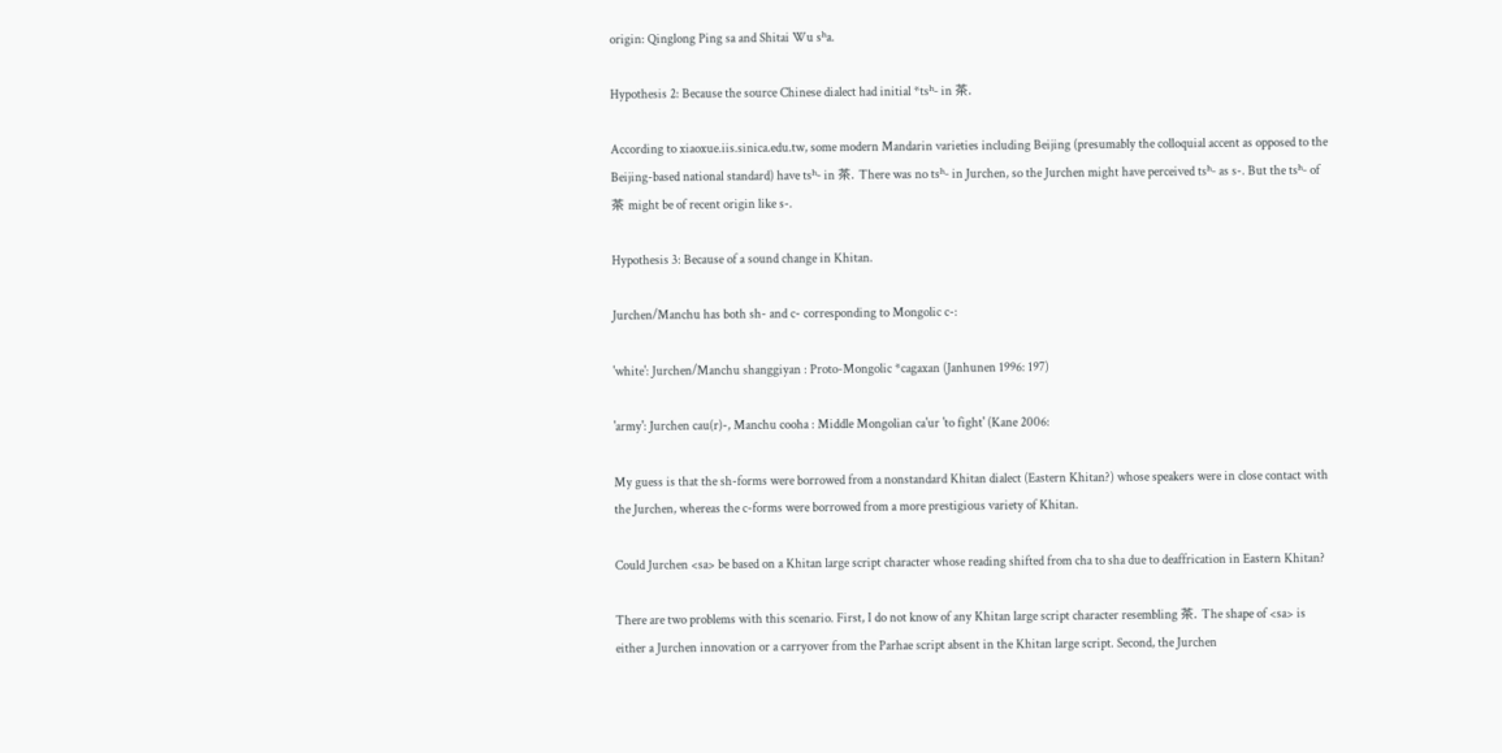origin: Qinglong Ping sa and Shitai Wu sʰa.

Hypothesis 2: Because the source Chinese dialect had initial *tsʰ- in 茶.

According to xiaoxue.iis.sinica.edu.tw, some modern Mandarin varieties including Beijing (presumably the colloquial accent as opposed to the Beijing-based national standard) have tsʰ- in 茶. There was no tsʰ- in Jurchen, so the Jurchen might have perceived tsʰ- as s-. But the tsʰ- of 茶 might be of recent origin like s-.

Hypothesis 3: Because of a sound change in Khitan.

Jurchen/Manchu has both sh- and c- corresponding to Mongolic c-:

'white': Jurchen/Manchu shanggiyan : Proto-Mongolic *cagaxan (Janhunen 1996: 197)

'army': Jurchen cau(r)-, Manchu cooha : Middle Mongolian ca'ur 'to fight' (Kane 2006:

My guess is that the sh-forms were borrowed from a nonstandard Khitan dialect (Eastern Khitan?) whose speakers were in close contact with the Jurchen, whereas the c-forms were borrowed from a more prestigious variety of Khitan.

Could Jurchen <sa> be based on a Khitan large script character whose reading shifted from cha to sha due to deaffrication in Eastern Khitan?

There are two problems with this scenario. First, I do not know of any Khitan large script character resembling 茶. The shape of <sa> is either a Jurchen innovation or a carryover from the Parhae script absent in the Khitan large script. Second, the Jurchen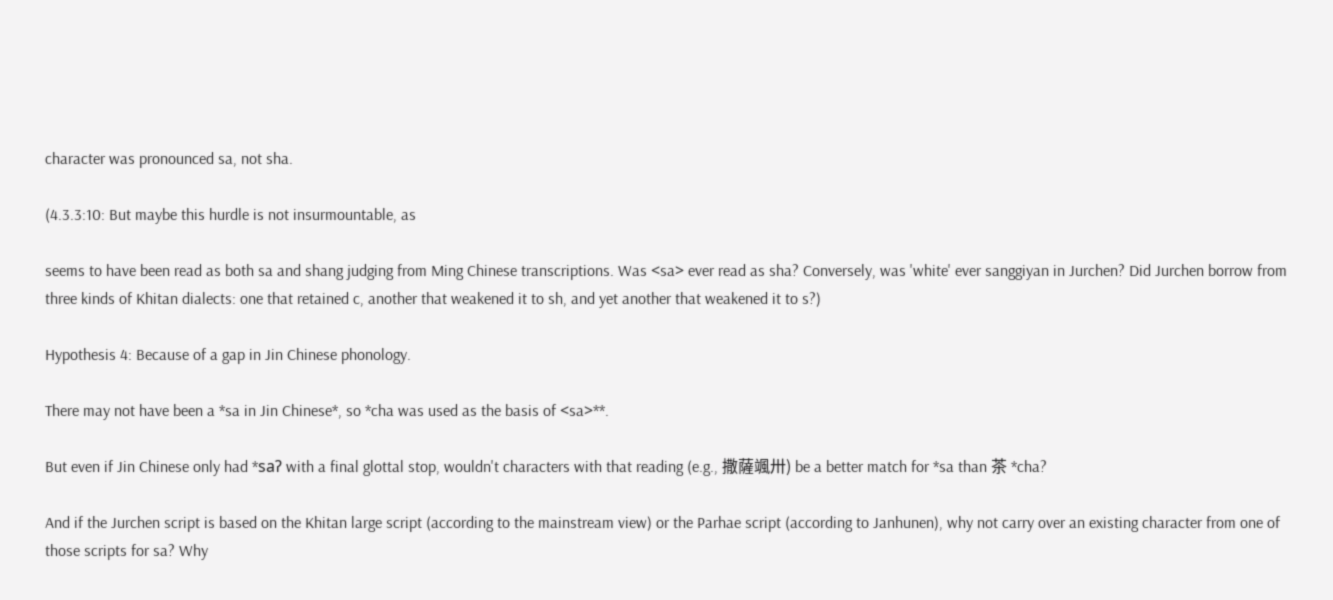character was pronounced sa, not sha.

(4.3.3:10: But maybe this hurdle is not insurmountable, as

seems to have been read as both sa and shang judging from Ming Chinese transcriptions. Was <sa> ever read as sha? Conversely, was 'white' ever sanggiyan in Jurchen? Did Jurchen borrow from three kinds of Khitan dialects: one that retained c, another that weakened it to sh, and yet another that weakened it to s?)

Hypothesis 4: Because of a gap in Jin Chinese phonology.

There may not have been a *sa in Jin Chinese*, so *cha was used as the basis of <sa>**.

But even if Jin Chinese only had *saʔ with a final glottal stop, wouldn't characters with that reading (e.g., 撒薩颯卅) be a better match for *sa than 茶 *cha?

And if the Jurchen script is based on the Khitan large script (according to the mainstream view) or the Parhae script (according to Janhunen), why not carry over an existing character from one of those scripts for sa? Why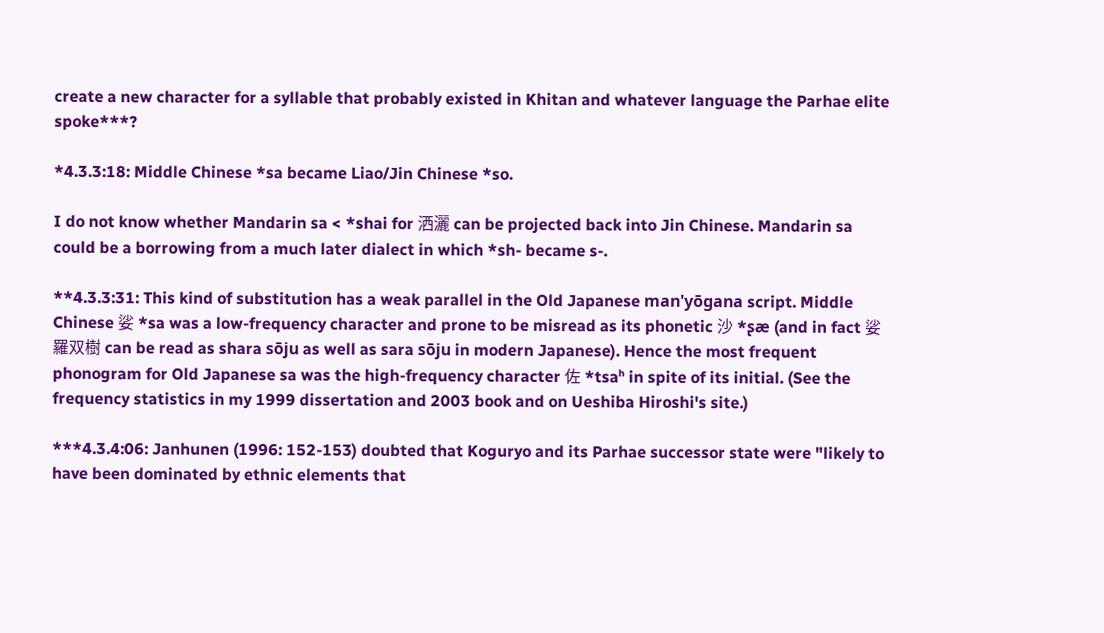create a new character for a syllable that probably existed in Khitan and whatever language the Parhae elite spoke***?

*4.3.3:18: Middle Chinese *sa became Liao/Jin Chinese *so.

I do not know whether Mandarin sa < *shai for 洒灑 can be projected back into Jin Chinese. Mandarin sa could be a borrowing from a much later dialect in which *sh- became s-.

**4.3.3:31: This kind of substitution has a weak parallel in the Old Japanese man'yōgana script. Middle Chinese 娑 *sa was a low-frequency character and prone to be misread as its phonetic 沙 *ʂæ (and in fact 娑羅双樹 can be read as shara sōju as well as sara sōju in modern Japanese). Hence the most frequent phonogram for Old Japanese sa was the high-frequency character 佐 *tsaʰ in spite of its initial. (See the frequency statistics in my 1999 dissertation and 2003 book and on Ueshiba Hiroshi's site.)

***4.3.4:06: Janhunen (1996: 152-153) doubted that Koguryo and its Parhae successor state were "likely to have been dominated by ethnic elements that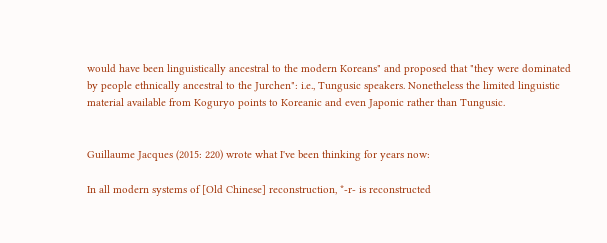would have been linguistically ancestral to the modern Koreans" and proposed that "they were dominated by people ethnically ancestral to the Jurchen": i.e., Tungusic speakers. Nonetheless the limited linguistic material available from Koguryo points to Koreanic and even Japonic rather than Tungusic.


Guillaume Jacques (2015: 220) wrote what I've been thinking for years now:

In all modern systems of [Old Chinese] reconstruction, *-r- is reconstructed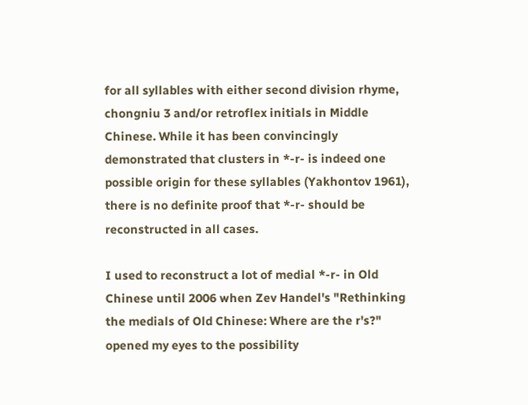for all syllables with either second division rhyme, chongniu 3 and/or retroflex initials in Middle Chinese. While it has been convincingly demonstrated that clusters in *-r- is indeed one possible origin for these syllables (Yakhontov 1961), there is no definite proof that *-r- should be reconstructed in all cases.

I used to reconstruct a lot of medial *-r- in Old Chinese until 2006 when Zev Handel's "Rethinking the medials of Old Chinese: Where are the r's?" opened my eyes to the possibility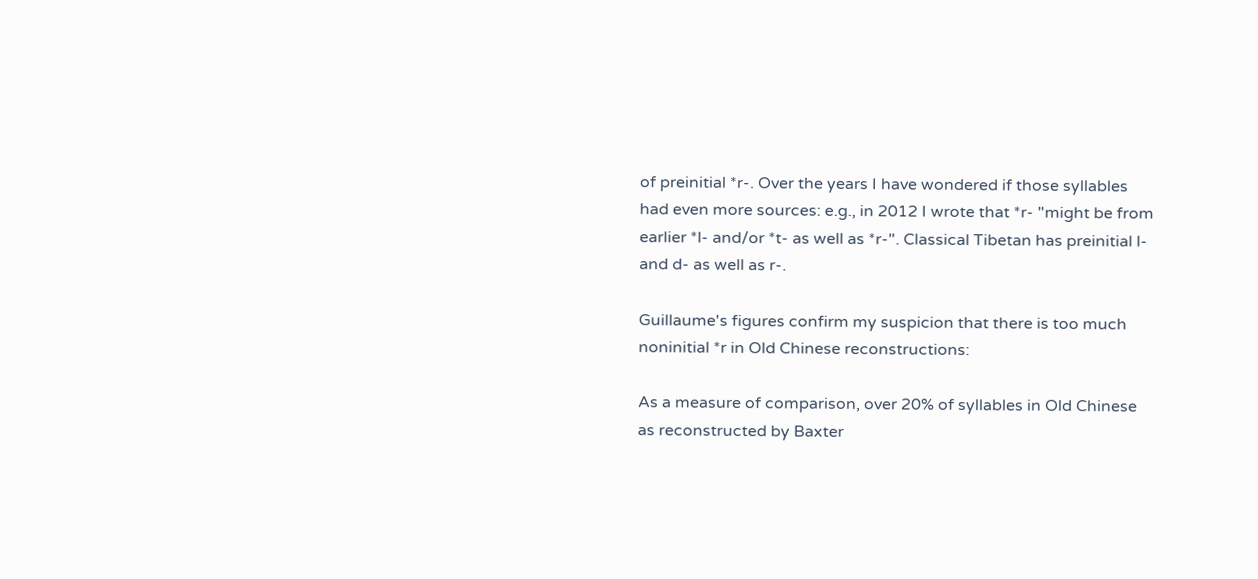of preinitial *r-. Over the years I have wondered if those syllables had even more sources: e.g., in 2012 I wrote that *r- "might be from earlier *l- and/or *t- as well as *r-". Classical Tibetan has preinitial l- and d- as well as r-.

Guillaume's figures confirm my suspicion that there is too much noninitial *r in Old Chinese reconstructions:

As a measure of comparison, over 20% of syllables in Old Chinese as reconstructed by Baxter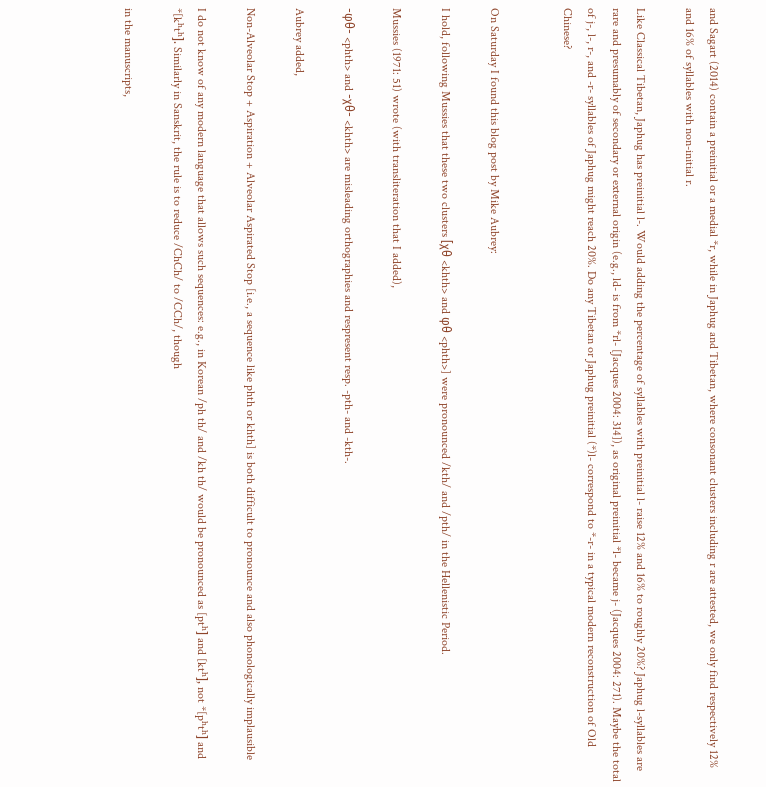and Sagart (2014) contain a preinitial or a medial *r, while in Japhug and Tibetan, where consonant clusters including r are attested, we only find respectively 12% and 16% of syllables with non-initial r.

Like Classical Tibetan, Japhug has preinitial l-. Would adding the percentage of syllables with preinitial l- raise 12% and 16% to roughly 20%? Japhug l-syllables are rare and presumably of secondary or external origin (e.g., ld- is from *rl- [Jacques 2004: 314]), as original preinitial *l- became j- (Jacques 2004: 271). Maybe the total of j-, l-, r-, and -r- syllables of Japhug might reach 20%. Do any Tibetan or Japhug preinitial (*)l- correspond to *-r- in a typical modern reconstruction of Old Chinese?


On Saturday I found this blog post by Mike Aubrey:

I hold, following Mussies that these two clusters [χθ <khth> and φθ <phth>] were pronounced /kth/ and /pth/ in the Hellenistic Period.

Mussies (1971: 51) wrote (with transliteration that I added),

-φθ- <phth> and -χθ- <khth> are misleading orthographies and respresent resp. -pth- and -kth-.

Aubrey added,

Non-Alveolar Stop + Aspiration + Alveolar Aspirated Stop [i.e., a sequence like phth or khth] is both difficult to pronounce and also phonologically implausible

I do not know of any modern language that allows such sequences: e.g., in Korean /ph th/ and /kh th/ would be pronounced as [ptʰ] and [ktʰ], not *[pʰtʰ] and *[kʰtʰ]. Similarly in Sanskrit, the rule is to reduce /ChCh/ to /CCh/, though

in the manuscripts,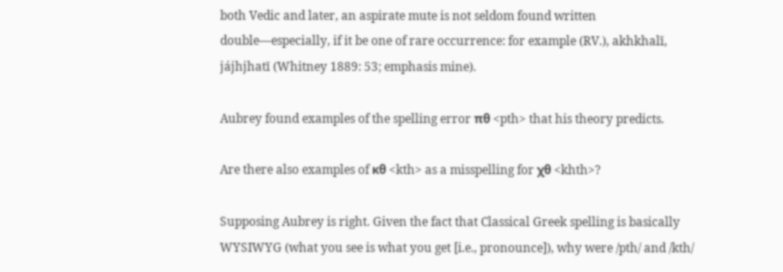both Vedic and later, an aspirate mute is not seldom found written double—especially, if it be one of rare occurrence: for example (RV.), akhkhalī, jájhjhatī (Whitney 1889: 53; emphasis mine).

Aubrey found examples of the spelling error πθ <pth> that his theory predicts.

Are there also examples of κθ <kth> as a misspelling for χθ <khth>?

Supposing Aubrey is right. Given the fact that Classical Greek spelling is basically WYSIWYG (what you see is what you get [i.e., pronounce]), why were /pth/ and /kth/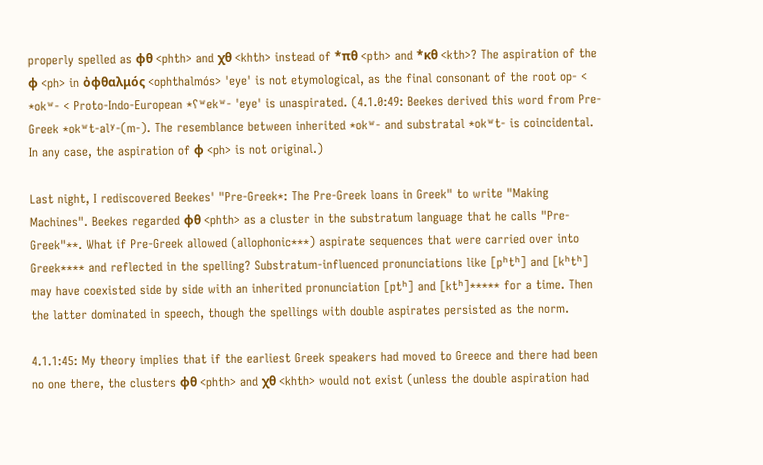properly spelled as φθ <phth> and χθ <khth> instead of *πθ <pth> and *κθ <kth>? The aspiration of the φ <ph> in ὀφθαλμός <ophthalmós> 'eye' is not etymological, as the final consonant of the root op- < *okʷ- < Proto-Indo-European *ʕʷekʷ- 'eye' is unaspirated. (4.1.0:49: Beekes derived this word from Pre-Greek *okʷt-alʸ-(m-). The resemblance between inherited *okʷ- and substratal *okʷt- is coincidental. In any case, the aspiration of φ <ph> is not original.)

Last night, I rediscovered Beekes' "Pre-Greek*: The Pre-Greek loans in Greek" to write "Making Machines". Beekes regarded φθ <phth> as a cluster in the substratum language that he calls "Pre-Greek"**. What if Pre-Greek allowed (allophonic***) aspirate sequences that were carried over into Greek**** and reflected in the spelling? Substratum-influenced pronunciations like [pʰtʰ] and [kʰtʰ] may have coexisted side by side with an inherited pronunciation [ptʰ] and [ktʰ]***** for a time. Then the latter dominated in speech, though the spellings with double aspirates persisted as the norm.

4.1.1:45: My theory implies that if the earliest Greek speakers had moved to Greece and there had been no one there, the clusters φθ <phth> and χθ <khth> would not exist (unless the double aspiration had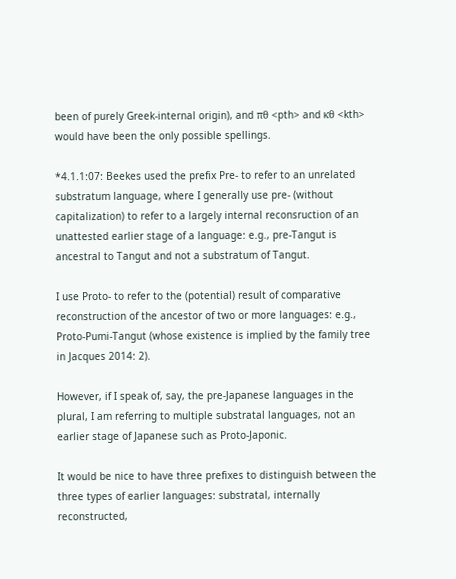been of purely Greek-internal origin), and πθ <pth> and κθ <kth> would have been the only possible spellings.

*4.1.1:07: Beekes used the prefix Pre- to refer to an unrelated substratum language, where I generally use pre- (without capitalization) to refer to a largely internal reconsruction of an unattested earlier stage of a language: e.g., pre-Tangut is ancestral to Tangut and not a substratum of Tangut.

I use Proto- to refer to the (potential) result of comparative reconstruction of the ancestor of two or more languages: e.g., Proto-Pumi-Tangut (whose existence is implied by the family tree in Jacques 2014: 2).

However, if I speak of, say, the pre-Japanese languages in the plural, I am referring to multiple substratal languages, not an earlier stage of Japanese such as Proto-Japonic.

It would be nice to have three prefixes to distinguish between the three types of earlier languages: substratal, internally reconstructed,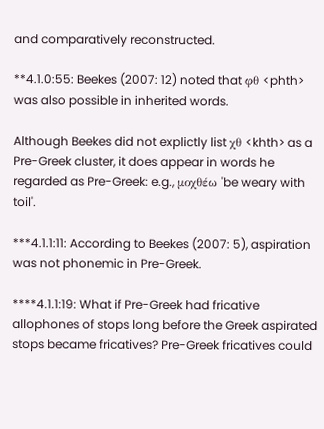and comparatively reconstructed.

**4.1.0:55: Beekes (2007: 12) noted that φθ <phth> was also possible in inherited words.

Although Beekes did not explictly list χθ <khth> as a Pre-Greek cluster, it does appear in words he regarded as Pre-Greek: e.g., μοχθέω 'be weary with toil'.

***4.1.1:11: According to Beekes (2007: 5), aspiration was not phonemic in Pre-Greek.

****4.1.1:19: What if Pre-Greek had fricative allophones of stops long before the Greek aspirated stops became fricatives? Pre-Greek fricatives could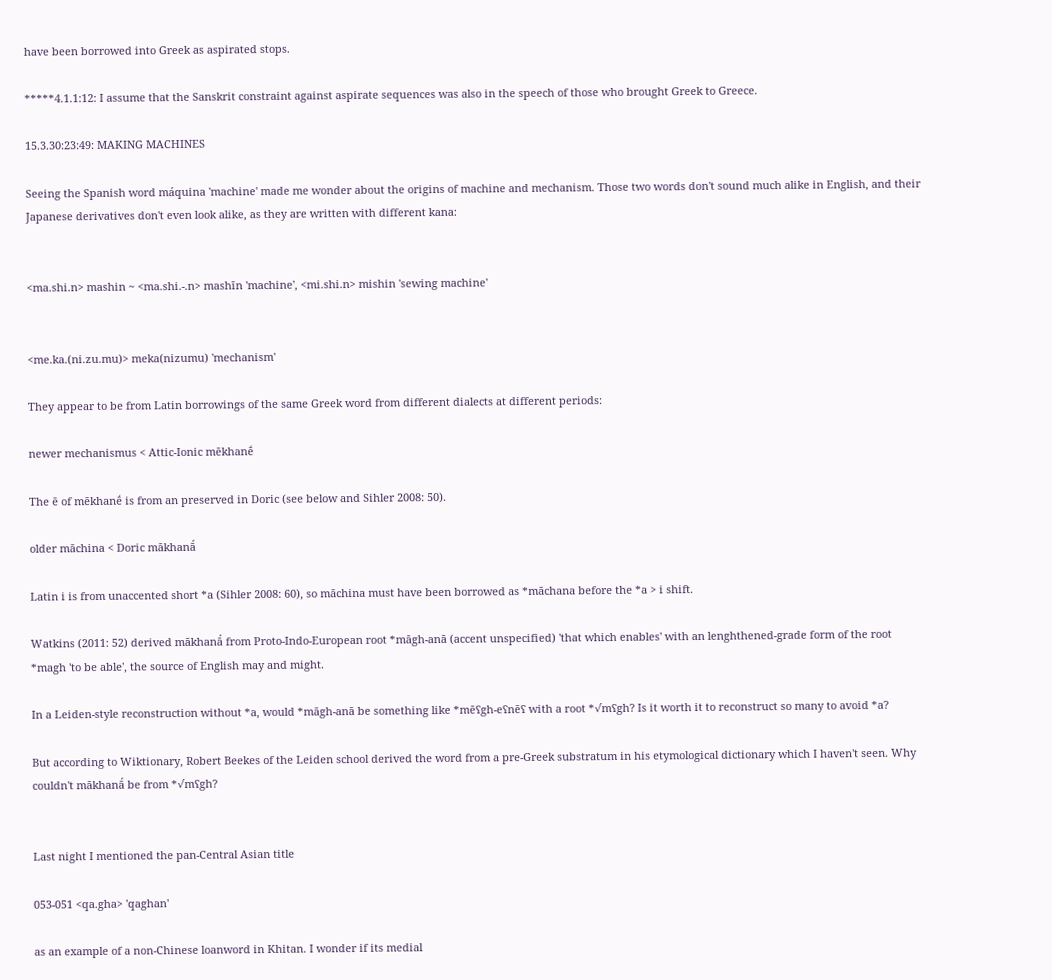have been borrowed into Greek as aspirated stops.

*****4.1.1:12: I assume that the Sanskrit constraint against aspirate sequences was also in the speech of those who brought Greek to Greece.

15.3.30:23:49: MAKING MACHINES

Seeing the Spanish word máquina 'machine' made me wonder about the origins of machine and mechanism. Those two words don't sound much alike in English, and their Japanese derivatives don't even look alike, as they are written with different kana:


<ma.shi.n> mashin ~ <ma.shi.-.n> mashīn 'machine', <mi.shi.n> mishin 'sewing machine'


<me.ka.(ni.zu.mu)> meka(nizumu) 'mechanism'

They appear to be from Latin borrowings of the same Greek word from different dialects at different periods:

newer mechanismus < Attic-Ionic mēkhanḗ

The ē of mēkhanḗ is from an preserved in Doric (see below and Sihler 2008: 50).

older māchina < Doric mākhanā́

Latin i is from unaccented short *a (Sihler 2008: 60), so māchina must have been borrowed as *māchana before the *a > i shift.

Watkins (2011: 52) derived mākhanā́ from Proto-Indo-European root *māgh-anā (accent unspecified) 'that which enables' with an lenghthened-grade form of the root *magh 'to be able', the source of English may and might.

In a Leiden-style reconstruction without *a, would *māgh-anā be something like *mēʕgh-eʕnēʕ with a root *√mʕgh? Is it worth it to reconstruct so many to avoid *a?

But according to Wiktionary, Robert Beekes of the Leiden school derived the word from a pre-Greek substratum in his etymological dictionary which I haven't seen. Why couldn't mākhanā́ be from *√mʕgh?


Last night I mentioned the pan-Central Asian title

053-051 <qa.gha> 'qaghan'

as an example of a non-Chinese loanword in Khitan. I wonder if its medial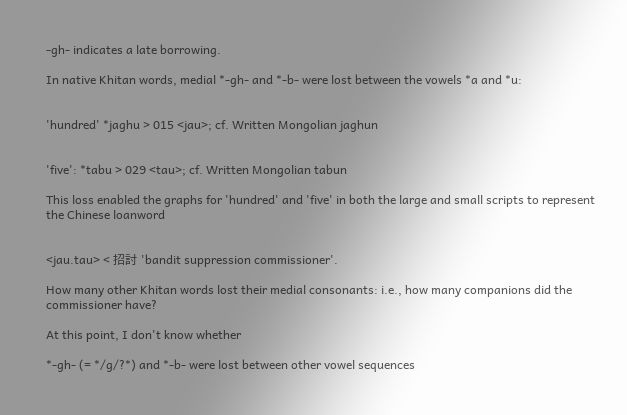-gh- indicates a late borrowing.

In native Khitan words, medial *-gh- and *-b- were lost between the vowels *a and *u:


'hundred' *jaghu > 015 <jau>; cf. Written Mongolian jaghun


'five': *tabu > 029 <tau>; cf. Written Mongolian tabun

This loss enabled the graphs for 'hundred' and 'five' in both the large and small scripts to represent the Chinese loanword


<jau.tau> < 招討 'bandit suppression commissioner'.

How many other Khitan words lost their medial consonants: i.e., how many companions did the commissioner have?

At this point, I don't know whether

*-gh- (= */g/?*) and *-b- were lost between other vowel sequences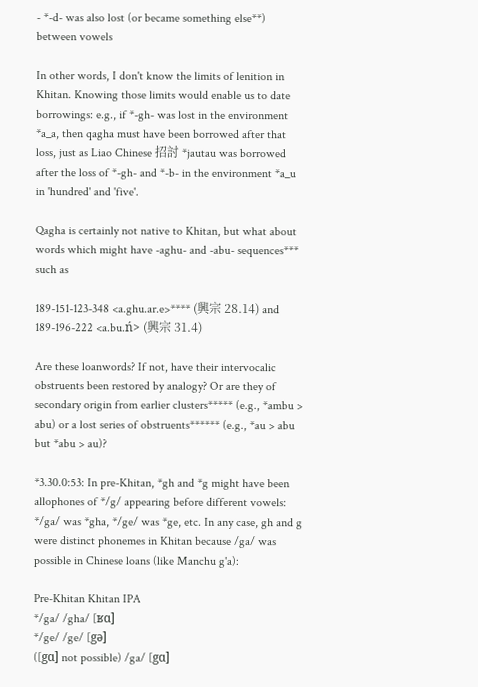- *-d- was also lost (or became something else**) between vowels

In other words, I don't know the limits of lenition in Khitan. Knowing those limits would enable us to date borrowings: e.g., if *-gh- was lost in the environment *a_a, then qagha must have been borrowed after that loss, just as Liao Chinese 招討 *jautau was borrowed after the loss of *-gh- and *-b- in the environment *a_u in 'hundred' and 'five'.

Qagha is certainly not native to Khitan, but what about words which might have -aghu- and -abu- sequences*** such as

189-151-123-348 <a.ghu.ar.e>**** (興宗 28.14) and 189-196-222 <a.bu.ń> (興宗 31.4)

Are these loanwords? If not, have their intervocalic obstruents been restored by analogy? Or are they of secondary origin from earlier clusters***** (e.g., *ambu > abu) or a lost series of obstruents****** (e.g., *au > abu but *abu > au)?

*3.30.0:53: In pre-Khitan, *gh and *g might have been allophones of */g/ appearing before different vowels: */ga/ was *gha, */ge/ was *ge, etc. In any case, gh and g were distinct phonemes in Khitan because /ga/ was possible in Chinese loans (like Manchu g'a):

Pre-Khitan Khitan IPA
*/ga/ /gha/ [ʁɑ]
*/ge/ /ge/ [gə]
([gɑ] not possible) /ga/ [gɑ]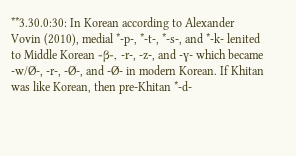**3.30.0:30: In Korean according to Alexander Vovin (2010), medial *-p-, *-t-, *-s-, and *-k- lenited to Middle Korean -β-, -r-, -z-, and -ɣ- which became -w/Ø-, -r-, -Ø-, and -Ø- in modern Korean. If Khitan was like Korean, then pre-Khitan *-d-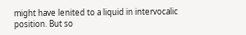might have lenited to a liquid in intervocalic position. But so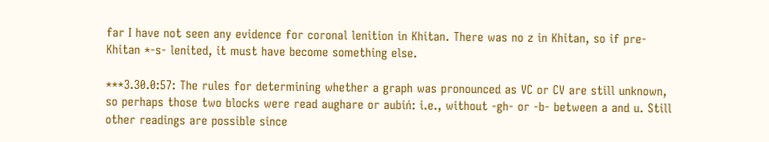far I have not seen any evidence for coronal lenition in Khitan. There was no z in Khitan, so if pre-Khitan *-s- lenited, it must have become something else.

***3.30.0:57: The rules for determining whether a graph was pronounced as VC or CV are still unknown, so perhaps those two blocks were read aughare or aubiń: i.e., without -gh- or -b- between a and u. Still other readings are possible since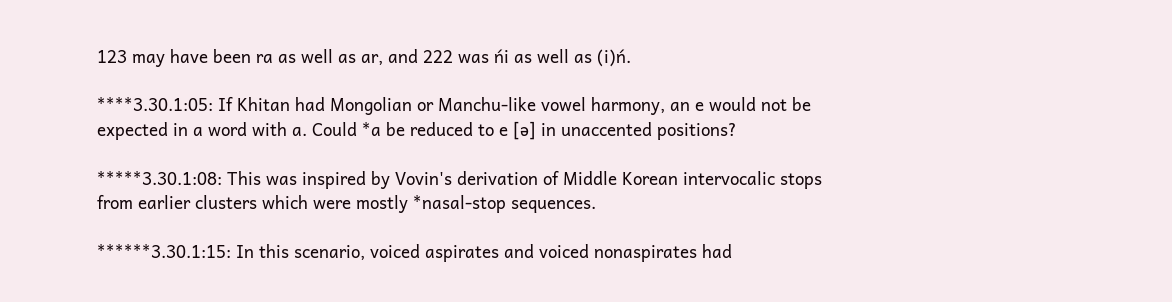123 may have been ra as well as ar, and 222 was ńi as well as (i)ń.

****3.30.1:05: If Khitan had Mongolian or Manchu-like vowel harmony, an e would not be expected in a word with a. Could *a be reduced to e [ə] in unaccented positions?

*****3.30.1:08: This was inspired by Vovin's derivation of Middle Korean intervocalic stops from earlier clusters which were mostly *nasal-stop sequences.

******3.30.1:15: In this scenario, voiced aspirates and voiced nonaspirates had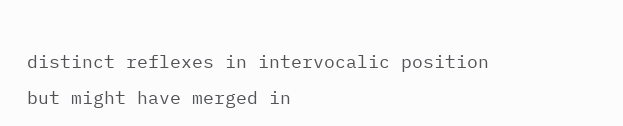distinct reflexes in intervocalic position but might have merged in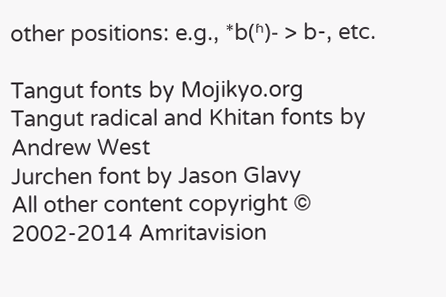other positions: e.g., *b(ʱ)- > b-, etc.

Tangut fonts by Mojikyo.org
Tangut radical and Khitan fonts by Andrew West
Jurchen font by Jason Glavy
All other content copyright © 2002-2014 Amritavision